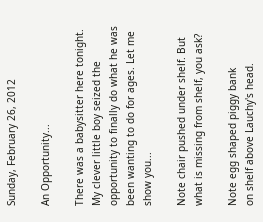Sunday, February 26, 2012

An Opportunity...

There was a babysitter here tonight. My clever little boy seized the opportunity to finally do what he was been wanting to do for ages. Let me show you...

Note chair pushed under shelf. But
what is missing from shelf, you ask?

Note egg shaped piggy bank
on shelf above Lauchy's head.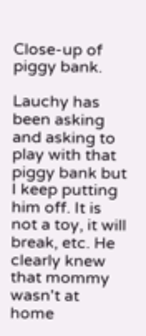Close-up of piggy bank.

Lauchy has been asking and asking to play with that piggy bank but I keep putting him off. It is not a toy, it will break, etc. He clearly knew that mommy wasn't at home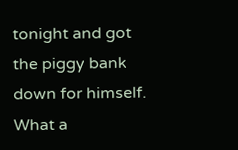tonight and got the piggy bank down for himself. What a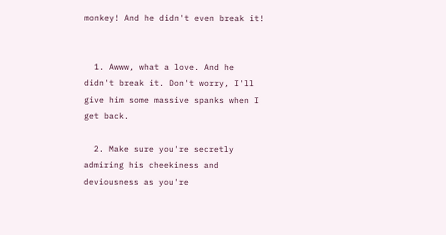monkey! And he didn't even break it!


  1. Awww, what a love. And he didn't break it. Don't worry, I'll give him some massive spanks when I get back.

  2. Make sure you're secretly admiring his cheekiness and deviousness as you're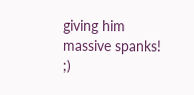giving him massive spanks! ;)